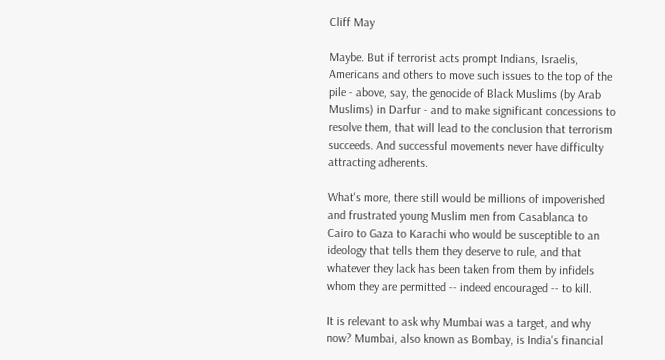Cliff May

Maybe. But if terrorist acts prompt Indians, Israelis, Americans and others to move such issues to the top of the pile - above, say, the genocide of Black Muslims (by Arab Muslims) in Darfur - and to make significant concessions to resolve them, that will lead to the conclusion that terrorism succeeds. And successful movements never have difficulty attracting adherents.

What's more, there still would be millions of impoverished and frustrated young Muslim men from Casablanca to Cairo to Gaza to Karachi who would be susceptible to an ideology that tells them they deserve to rule, and that whatever they lack has been taken from them by infidels whom they are permitted -- indeed encouraged -- to kill.

It is relevant to ask why Mumbai was a target, and why now? Mumbai, also known as Bombay, is India's financial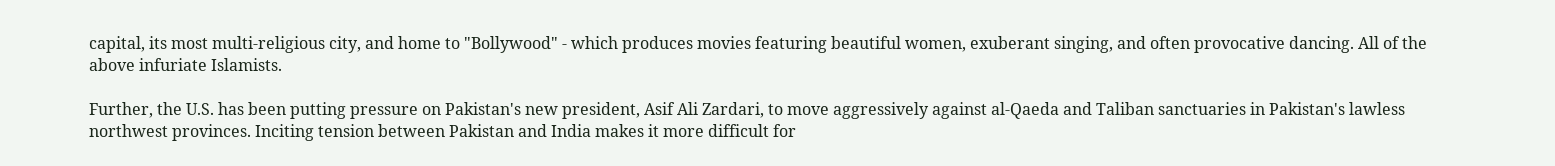capital, its most multi-religious city, and home to "Bollywood" - which produces movies featuring beautiful women, exuberant singing, and often provocative dancing. All of the above infuriate Islamists.

Further, the U.S. has been putting pressure on Pakistan's new president, Asif Ali Zardari, to move aggressively against al-Qaeda and Taliban sanctuaries in Pakistan's lawless northwest provinces. Inciting tension between Pakistan and India makes it more difficult for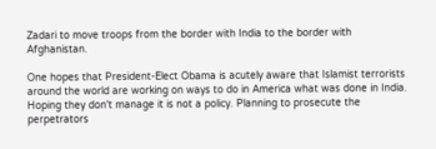Zadari to move troops from the border with India to the border with Afghanistan.

One hopes that President-Elect Obama is acutely aware that Islamist terrorists around the world are working on ways to do in America what was done in India. Hoping they don't manage it is not a policy. Planning to prosecute the perpetrators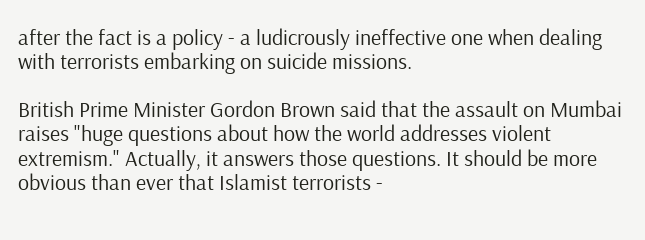after the fact is a policy - a ludicrously ineffective one when dealing with terrorists embarking on suicide missions.

British Prime Minister Gordon Brown said that the assault on Mumbai raises "huge questions about how the world addresses violent extremism." Actually, it answers those questions. It should be more obvious than ever that Islamist terrorists -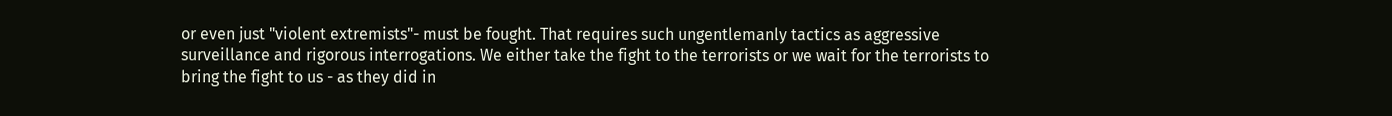or even just "violent extremists"- must be fought. That requires such ungentlemanly tactics as aggressive surveillance and rigorous interrogations. We either take the fight to the terrorists or we wait for the terrorists to bring the fight to us - as they did in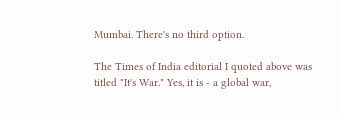Mumbai. There's no third option.

The Times of India editorial I quoted above was titled "It's War." Yes, it is - a global war,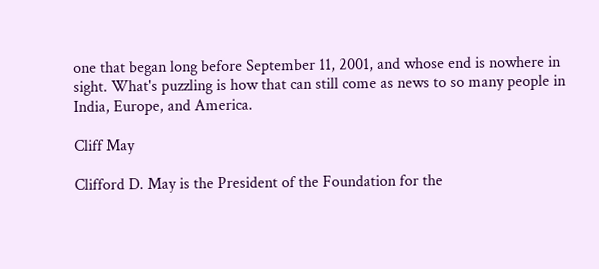one that began long before September 11, 2001, and whose end is nowhere in sight. What's puzzling is how that can still come as news to so many people in India, Europe, and America.

Cliff May

Clifford D. May is the President of the Foundation for the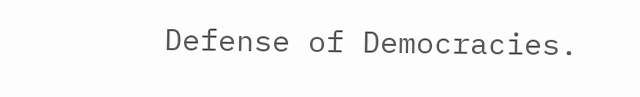Defense of Democracies.